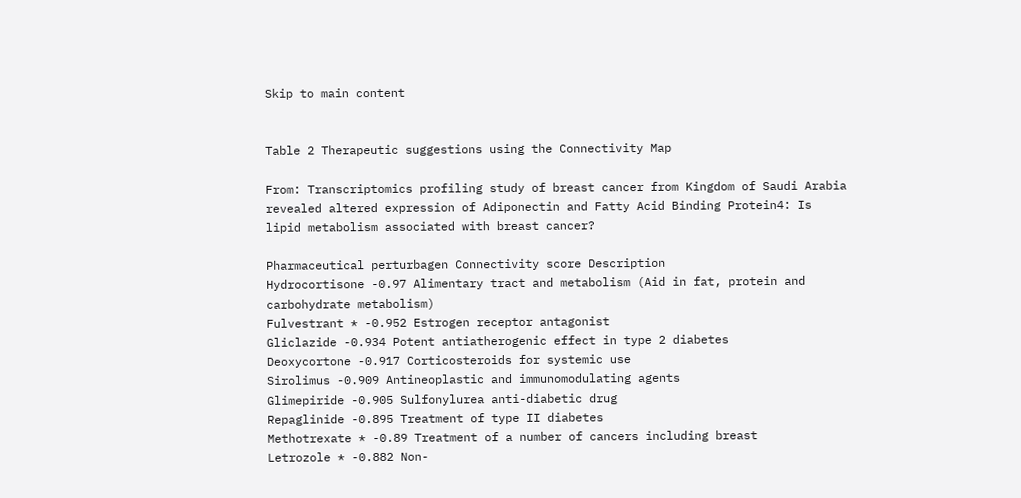Skip to main content


Table 2 Therapeutic suggestions using the Connectivity Map

From: Transcriptomics profiling study of breast cancer from Kingdom of Saudi Arabia revealed altered expression of Adiponectin and Fatty Acid Binding Protein4: Is lipid metabolism associated with breast cancer?

Pharmaceutical perturbagen Connectivity score Description
Hydrocortisone -0.97 Alimentary tract and metabolism (Aid in fat, protein and carbohydrate metabolism)
Fulvestrant * -0.952 Estrogen receptor antagonist
Gliclazide -0.934 Potent antiatherogenic effect in type 2 diabetes
Deoxycortone -0.917 Corticosteroids for systemic use
Sirolimus -0.909 Antineoplastic and immunomodulating agents
Glimepiride -0.905 Sulfonylurea anti-diabetic drug
Repaglinide -0.895 Treatment of type II diabetes
Methotrexate * -0.89 Treatment of a number of cancers including breast
Letrozole * -0.882 Non-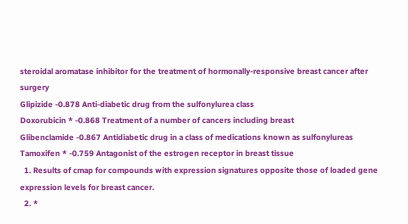steroidal aromatase inhibitor for the treatment of hormonally-responsive breast cancer after surgery
Glipizide -0.878 Anti-diabetic drug from the sulfonylurea class
Doxorubicin * -0.868 Treatment of a number of cancers including breast
Glibenclamide -0.867 Antidiabetic drug in a class of medications known as sulfonylureas
Tamoxifen * -0.759 Antagonist of the estrogen receptor in breast tissue
  1. Results of cmap for compounds with expression signatures opposite those of loaded gene expression levels for breast cancer.
  2. *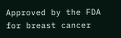Approved by the FDA for breast cancer